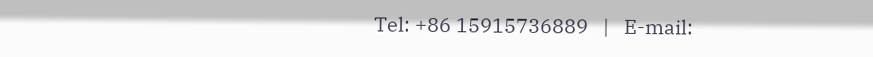Tel: +86 15915736889   |   E-mail: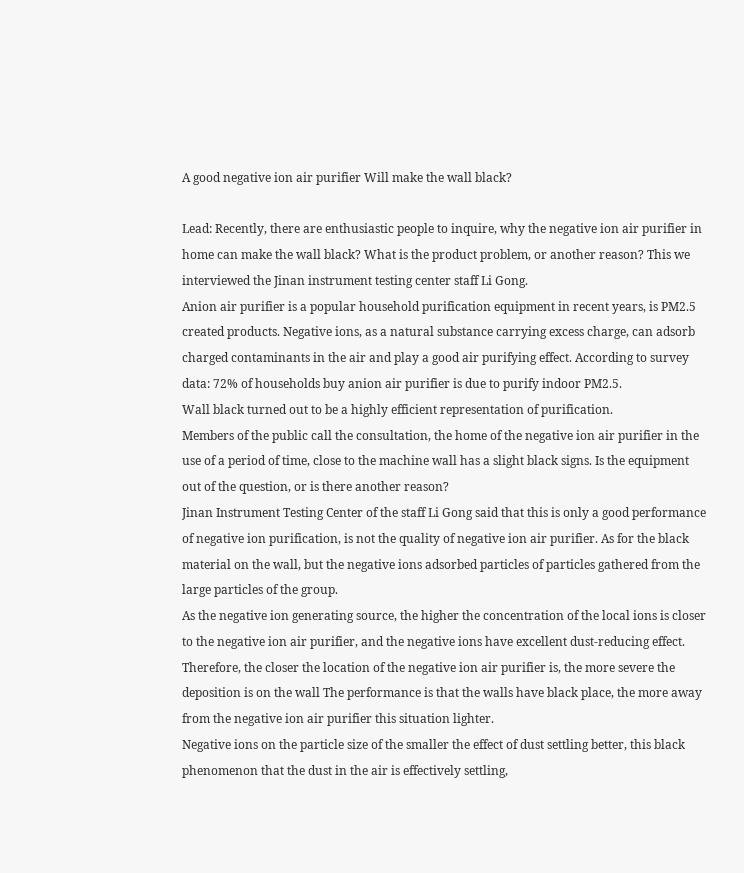A good negative ion air purifier Will make the wall black?

Lead: Recently, there are enthusiastic people to inquire, why the negative ion air purifier in home can make the wall black? What is the product problem, or another reason? This we interviewed the Jinan instrument testing center staff Li Gong.
Anion air purifier is a popular household purification equipment in recent years, is PM2.5 created products. Negative ions, as a natural substance carrying excess charge, can adsorb charged contaminants in the air and play a good air purifying effect. According to survey data: 72% of households buy anion air purifier is due to purify indoor PM2.5.
Wall black turned out to be a highly efficient representation of purification.
Members of the public call the consultation, the home of the negative ion air purifier in the use of a period of time, close to the machine wall has a slight black signs. Is the equipment out of the question, or is there another reason?
Jinan Instrument Testing Center of the staff Li Gong said that this is only a good performance of negative ion purification, is not the quality of negative ion air purifier. As for the black material on the wall, but the negative ions adsorbed particles of particles gathered from the large particles of the group.
As the negative ion generating source, the higher the concentration of the local ions is closer to the negative ion air purifier, and the negative ions have excellent dust-reducing effect. Therefore, the closer the location of the negative ion air purifier is, the more severe the deposition is on the wall The performance is that the walls have black place, the more away from the negative ion air purifier this situation lighter.
Negative ions on the particle size of the smaller the effect of dust settling better, this black phenomenon that the dust in the air is effectively settling,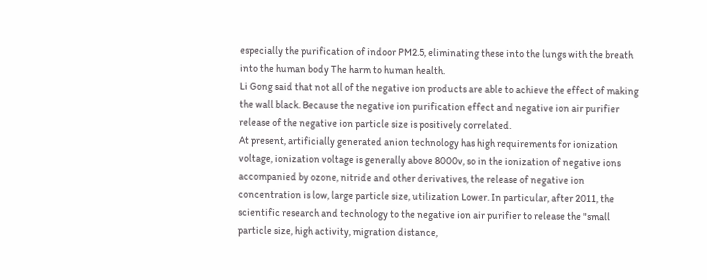especially the purification of indoor PM2.5, eliminating these into the lungs with the breath into the human body The harm to human health.
Li Gong said that not all of the negative ion products are able to achieve the effect of making the wall black. Because the negative ion purification effect and negative ion air purifier release of the negative ion particle size is positively correlated.
At present, artificially generated anion technology has high requirements for ionization voltage, ionization voltage is generally above 8000v, so in the ionization of negative ions accompanied by ozone, nitride and other derivatives, the release of negative ion concentration is low, large particle size, utilization Lower. In particular, after 2011, the scientific research and technology to the negative ion air purifier to release the "small particle size, high activity, migration distance,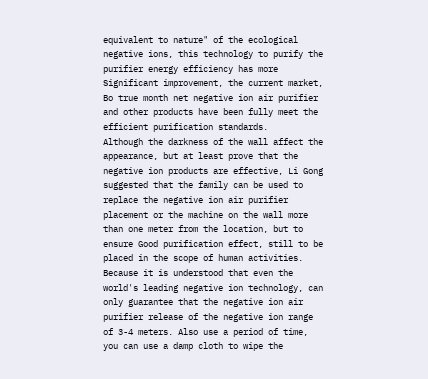equivalent to nature" of the ecological negative ions, this technology to purify the purifier energy efficiency has more Significant improvement, the current market, Bo true month net negative ion air purifier and other products have been fully meet the efficient purification standards.
Although the darkness of the wall affect the appearance, but at least prove that the negative ion products are effective, Li Gong suggested that the family can be used to replace the negative ion air purifier placement or the machine on the wall more than one meter from the location, but to ensure Good purification effect, still to be placed in the scope of human activities. Because it is understood that even the world's leading negative ion technology, can only guarantee that the negative ion air purifier release of the negative ion range of 3-4 meters. Also use a period of time, you can use a damp cloth to wipe the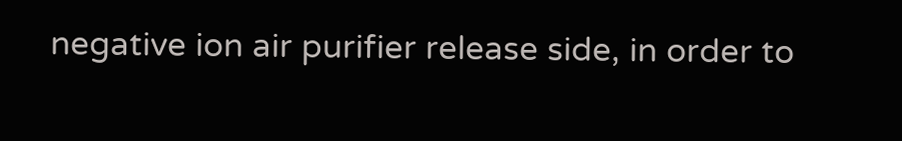negative ion air purifier release side, in order to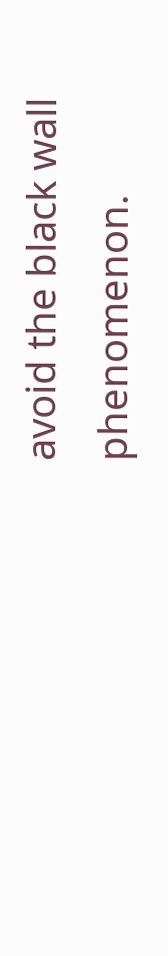avoid the black wall phenomenon.